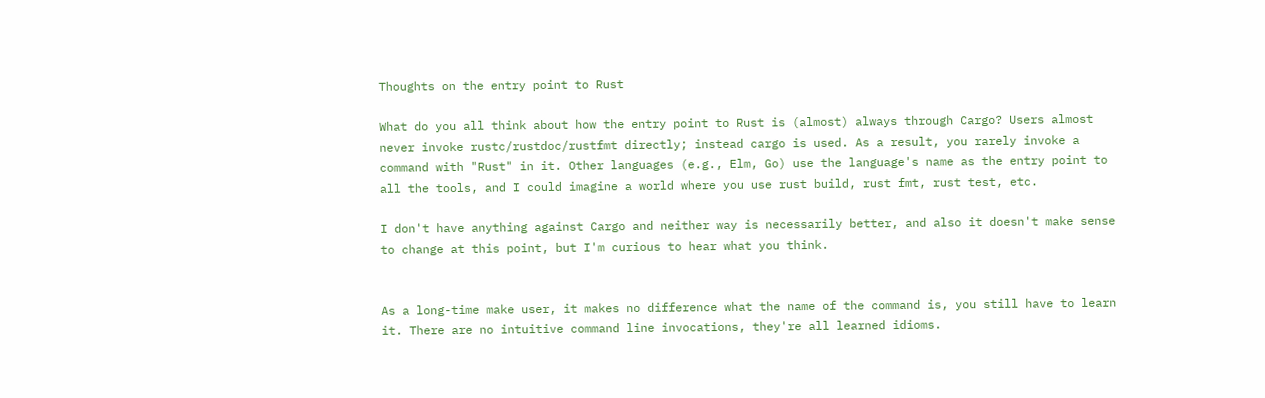Thoughts on the entry point to Rust

What do you all think about how the entry point to Rust is (almost) always through Cargo? Users almost never invoke rustc/rustdoc/rustfmt directly; instead cargo is used. As a result, you rarely invoke a command with "Rust" in it. Other languages (e.g., Elm, Go) use the language's name as the entry point to all the tools, and I could imagine a world where you use rust build, rust fmt, rust test, etc.

I don't have anything against Cargo and neither way is necessarily better, and also it doesn't make sense to change at this point, but I'm curious to hear what you think.


As a long-time make user, it makes no difference what the name of the command is, you still have to learn it. There are no intuitive command line invocations, they're all learned idioms.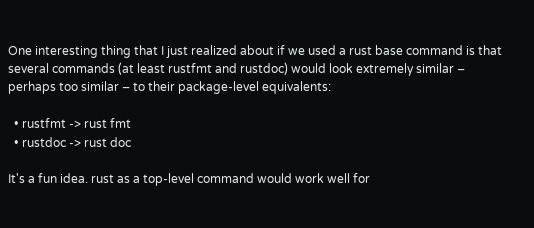One interesting thing that I just realized about if we used a rust base command is that several commands (at least rustfmt and rustdoc) would look extremely similar – perhaps too similar – to their package-level equivalents:

  • rustfmt -> rust fmt
  • rustdoc -> rust doc

It's a fun idea. rust as a top-level command would work well for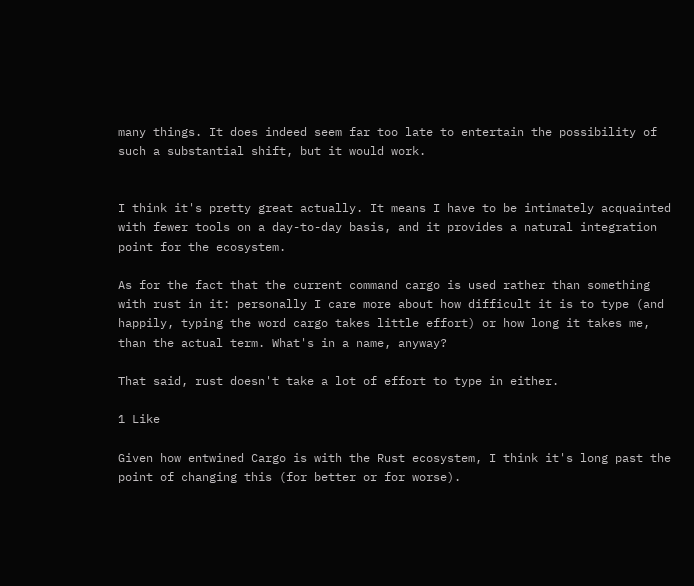many things. It does indeed seem far too late to entertain the possibility of such a substantial shift, but it would work.


I think it's pretty great actually. It means I have to be intimately acquainted with fewer tools on a day-to-day basis, and it provides a natural integration point for the ecosystem.

As for the fact that the current command cargo is used rather than something with rust in it: personally I care more about how difficult it is to type (and happily, typing the word cargo takes little effort) or how long it takes me, than the actual term. What's in a name, anyway?

That said, rust doesn't take a lot of effort to type in either.

1 Like

Given how entwined Cargo is with the Rust ecosystem, I think it's long past the point of changing this (for better or for worse).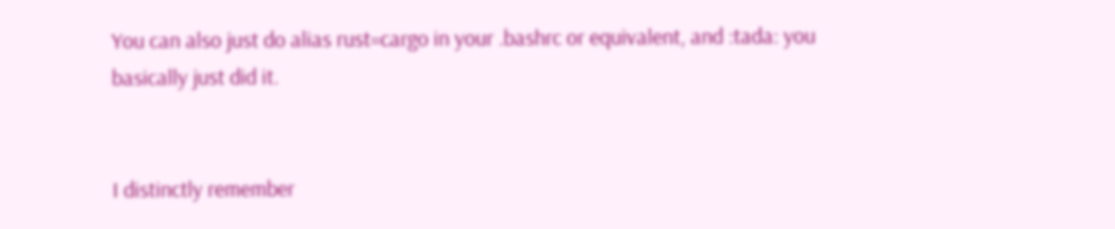You can also just do alias rust=cargo in your .bashrc or equivalent, and :tada: you basically just did it.


I distinctly remember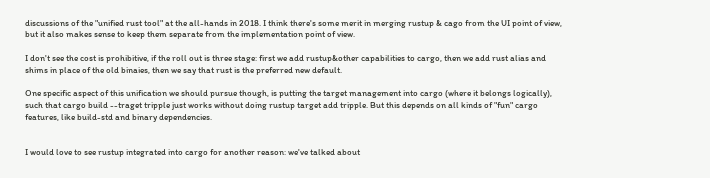discussions of the "unified rust tool" at the all-hands in 2018. I think there's some merit in merging rustup & cago from the UI point of view, but it also makes sense to keep them separate from the implementation point of view.

I don't see the cost is prohibitive, if the roll out is three stage: first we add rustup&other capabilities to cargo, then we add rust alias and shims in place of the old binaies, then we say that rust is the preferred new default.

One specific aspect of this unification we should pursue though, is putting the target management into cargo (where it belongs logically), such that cargo build --traget tripple just works without doing rustup target add tripple. But this depends on all kinds of "fun" cargo features, like build-std and binary dependencies.


I would love to see rustup integrated into cargo for another reason: we've talked about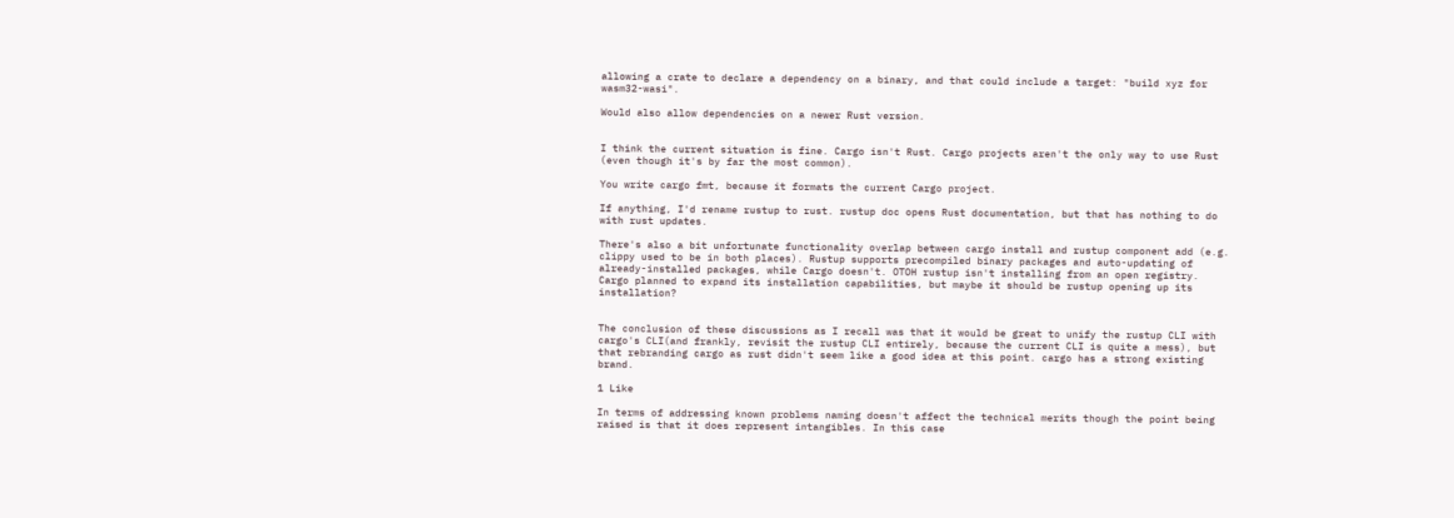allowing a crate to declare a dependency on a binary, and that could include a target: "build xyz for wasm32-wasi".

Would also allow dependencies on a newer Rust version.


I think the current situation is fine. Cargo isn't Rust. Cargo projects aren't the only way to use Rust (even though it's by far the most common).

You write cargo fmt, because it formats the current Cargo project.

If anything, I'd rename rustup to rust. rustup doc opens Rust documentation, but that has nothing to do with rust updates.

There's also a bit unfortunate functionality overlap between cargo install and rustup component add (e.g. clippy used to be in both places). Rustup supports precompiled binary packages and auto-updating of already-installed packages, while Cargo doesn't. OTOH rustup isn't installing from an open registry. Cargo planned to expand its installation capabilities, but maybe it should be rustup opening up its installation?


The conclusion of these discussions as I recall was that it would be great to unify the rustup CLI with cargo's CLI(and frankly, revisit the rustup CLI entirely, because the current CLI is quite a mess), but that rebranding cargo as rust didn't seem like a good idea at this point. cargo has a strong existing brand.

1 Like

In terms of addressing known problems naming doesn't affect the technical merits though the point being raised is that it does represent intangibles. In this case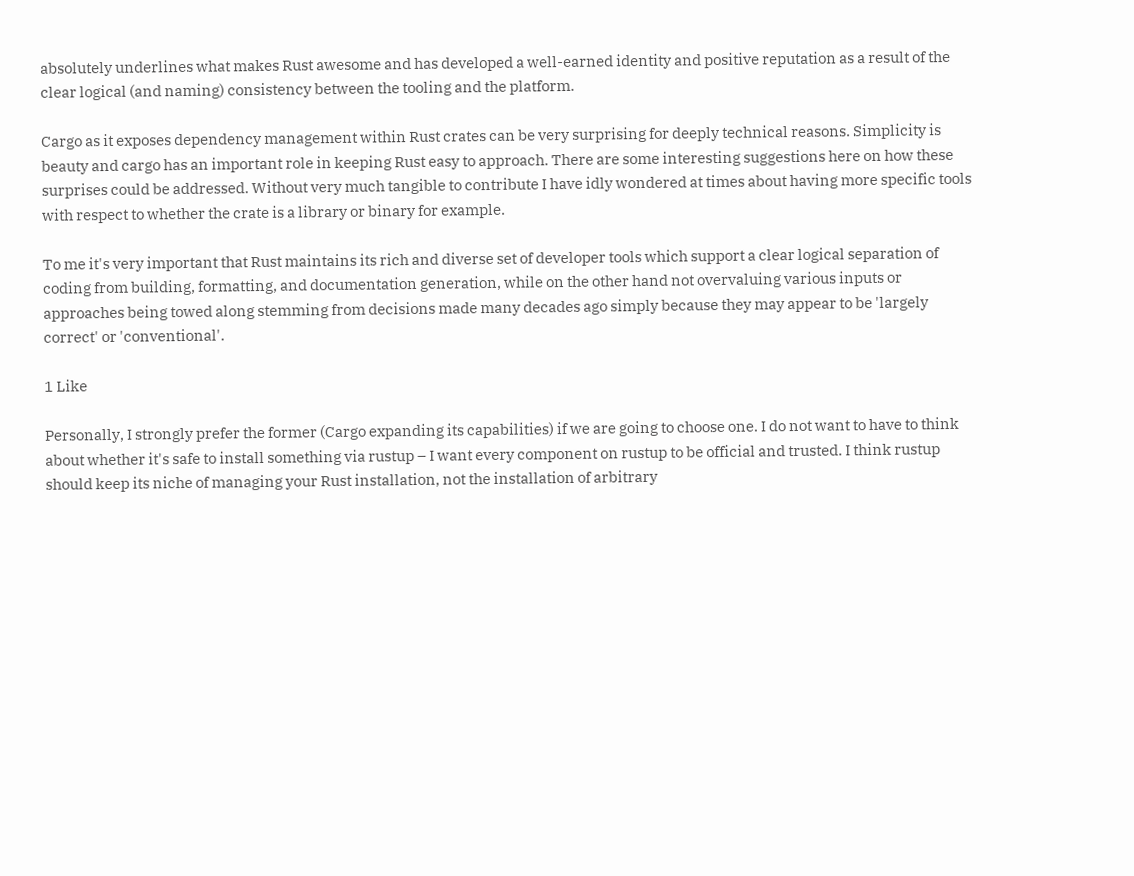absolutely underlines what makes Rust awesome and has developed a well-earned identity and positive reputation as a result of the clear logical (and naming) consistency between the tooling and the platform.

Cargo as it exposes dependency management within Rust crates can be very surprising for deeply technical reasons. Simplicity is beauty and cargo has an important role in keeping Rust easy to approach. There are some interesting suggestions here on how these surprises could be addressed. Without very much tangible to contribute I have idly wondered at times about having more specific tools with respect to whether the crate is a library or binary for example.

To me it's very important that Rust maintains its rich and diverse set of developer tools which support a clear logical separation of coding from building, formatting, and documentation generation, while on the other hand not overvaluing various inputs or approaches being towed along stemming from decisions made many decades ago simply because they may appear to be 'largely correct' or 'conventional'.

1 Like

Personally, I strongly prefer the former (Cargo expanding its capabilities) if we are going to choose one. I do not want to have to think about whether it's safe to install something via rustup – I want every component on rustup to be official and trusted. I think rustup should keep its niche of managing your Rust installation, not the installation of arbitrary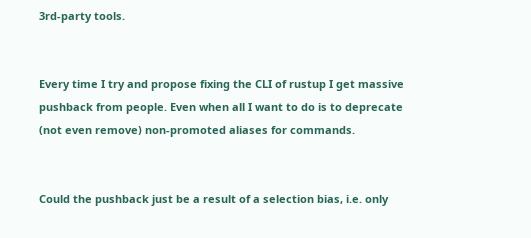3rd-party tools.


Every time I try and propose fixing the CLI of rustup I get massive pushback from people. Even when all I want to do is to deprecate (not even remove) non-promoted aliases for commands.


Could the pushback just be a result of a selection bias, i.e. only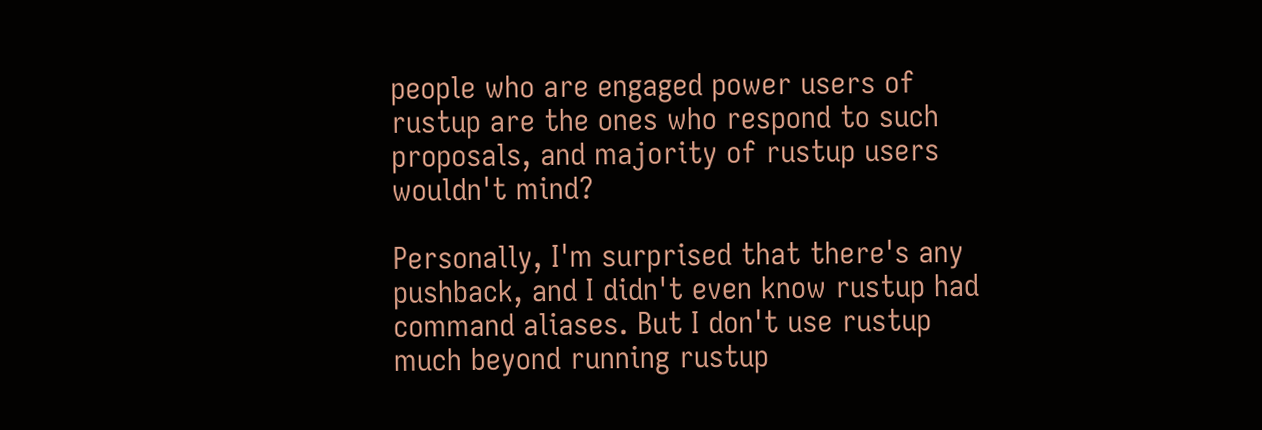people who are engaged power users of rustup are the ones who respond to such proposals, and majority of rustup users wouldn't mind?

Personally, I'm surprised that there's any pushback, and I didn't even know rustup had command aliases. But I don't use rustup much beyond running rustup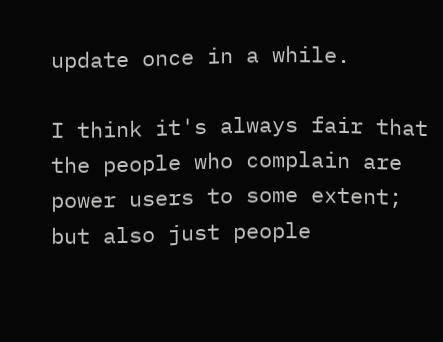update once in a while.

I think it's always fair that the people who complain are power users to some extent; but also just people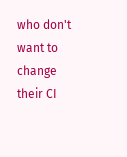who don't want to change their CI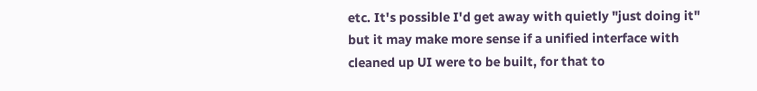etc. It's possible I'd get away with quietly "just doing it" but it may make more sense if a unified interface with cleaned up UI were to be built, for that to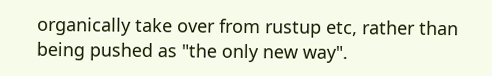organically take over from rustup etc, rather than being pushed as "the only new way".